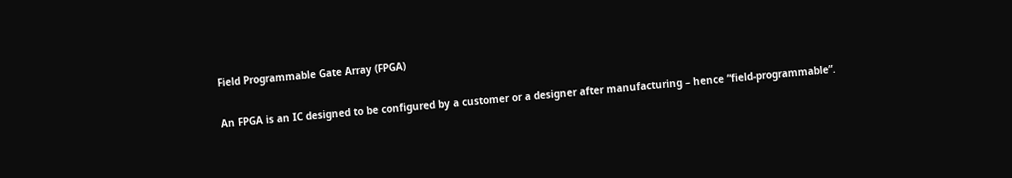Field Programmable Gate Array (FPGA)

An FPGA is an IC designed to be configured by a customer or a designer after manufacturing – hence “field-programmable”.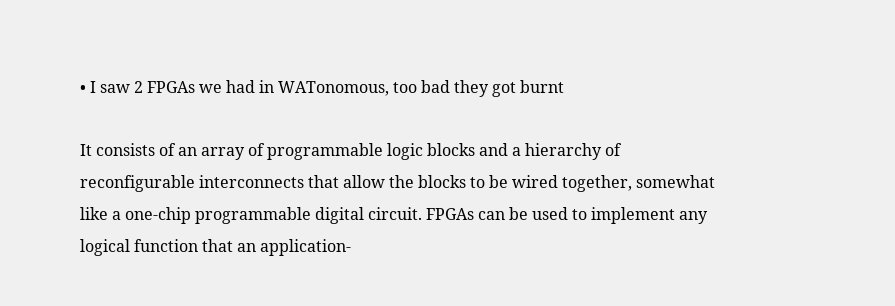• I saw 2 FPGAs we had in WATonomous, too bad they got burnt

It consists of an array of programmable logic blocks and a hierarchy of reconfigurable interconnects that allow the blocks to be wired together, somewhat like a one-chip programmable digital circuit. FPGAs can be used to implement any logical function that an application-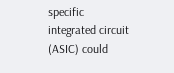specific integrated circuit (ASIC) could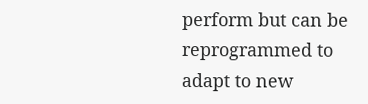perform but can be reprogrammed to adapt to new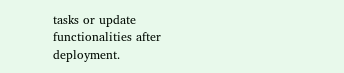tasks or update functionalities after deployment.